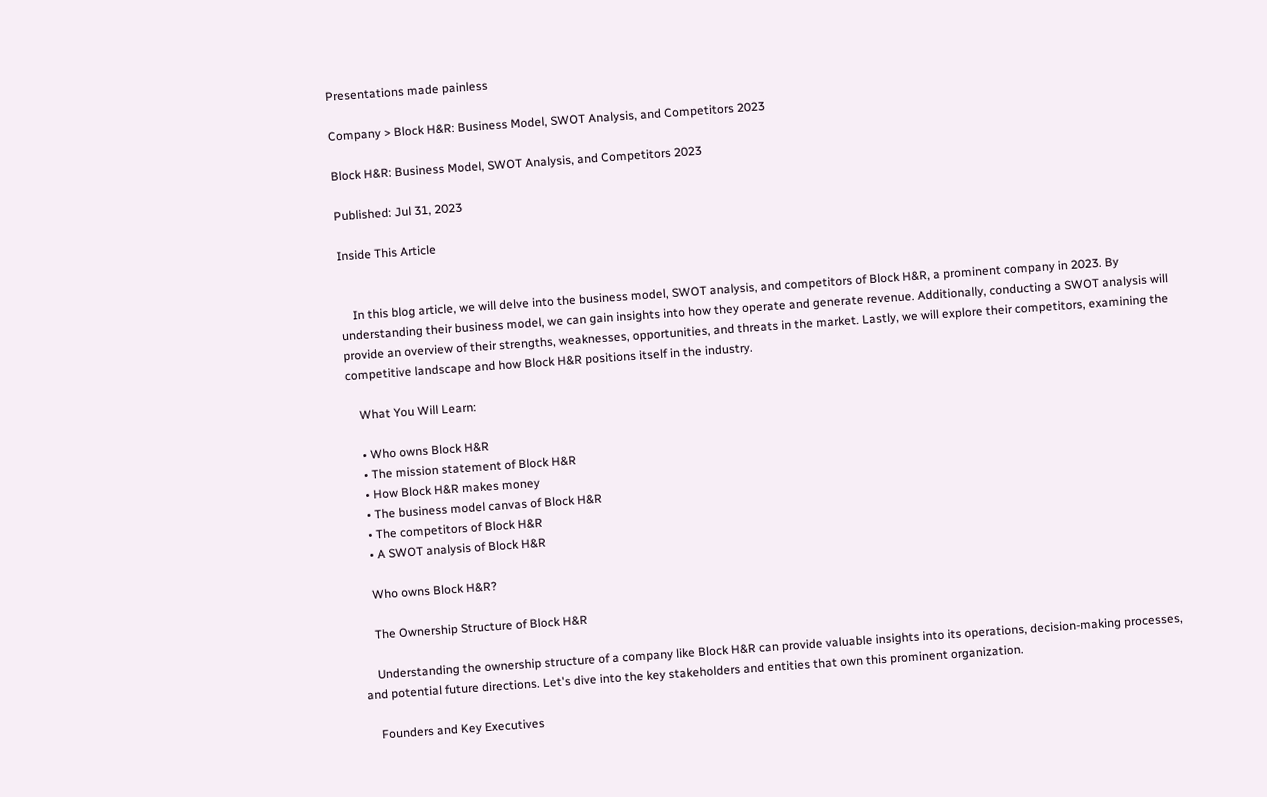Presentations made painless

Company > Block H&R: Business Model, SWOT Analysis, and Competitors 2023

Block H&R: Business Model, SWOT Analysis, and Competitors 2023

Published: Jul 31, 2023

Inside This Article


    In this blog article, we will delve into the business model, SWOT analysis, and competitors of Block H&R, a prominent company in 2023. By understanding their business model, we can gain insights into how they operate and generate revenue. Additionally, conducting a SWOT analysis will provide an overview of their strengths, weaknesses, opportunities, and threats in the market. Lastly, we will explore their competitors, examining the competitive landscape and how Block H&R positions itself in the industry.

    What You Will Learn:

    • Who owns Block H&R
    • The mission statement of Block H&R
    • How Block H&R makes money
    • The business model canvas of Block H&R
    • The competitors of Block H&R
    • A SWOT analysis of Block H&R

    Who owns Block H&R?

    The Ownership Structure of Block H&R

    Understanding the ownership structure of a company like Block H&R can provide valuable insights into its operations, decision-making processes, and potential future directions. Let's dive into the key stakeholders and entities that own this prominent organization.

    Founders and Key Executives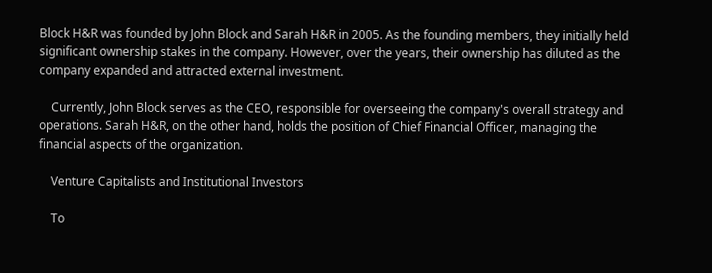Block H&R was founded by John Block and Sarah H&R in 2005. As the founding members, they initially held significant ownership stakes in the company. However, over the years, their ownership has diluted as the company expanded and attracted external investment.

    Currently, John Block serves as the CEO, responsible for overseeing the company's overall strategy and operations. Sarah H&R, on the other hand, holds the position of Chief Financial Officer, managing the financial aspects of the organization.

    Venture Capitalists and Institutional Investors

    To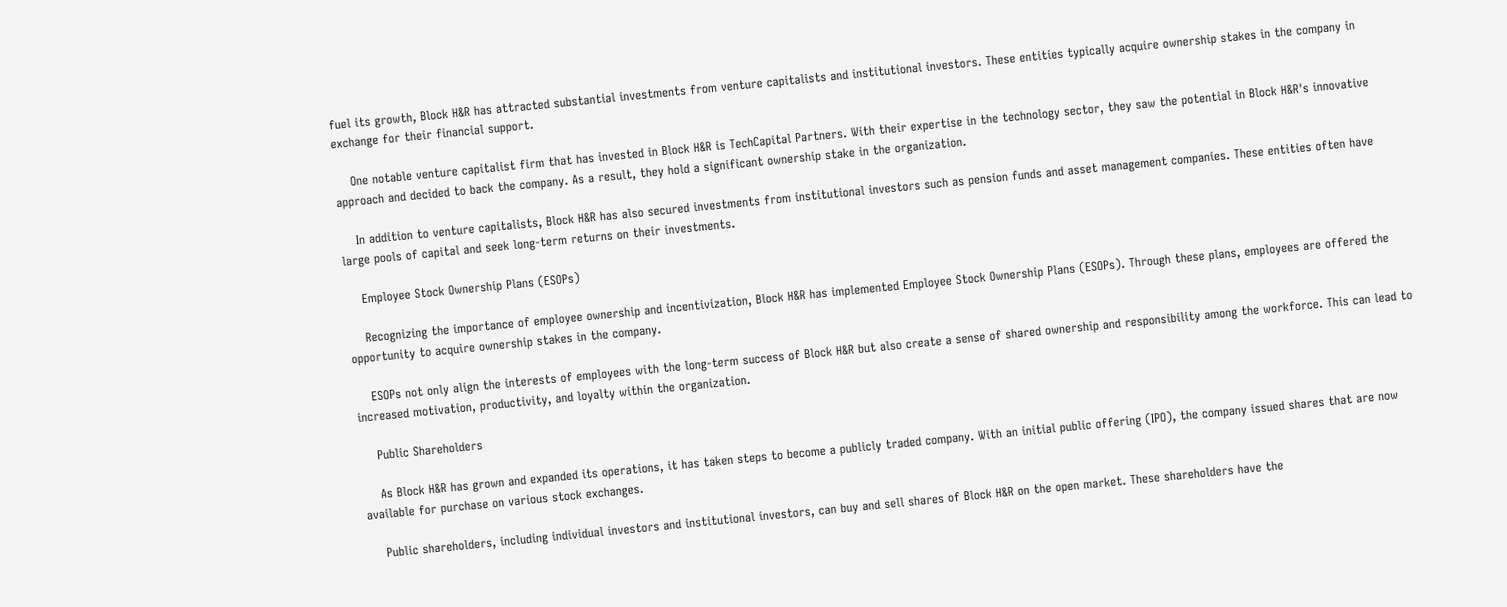fuel its growth, Block H&R has attracted substantial investments from venture capitalists and institutional investors. These entities typically acquire ownership stakes in the company in exchange for their financial support.

    One notable venture capitalist firm that has invested in Block H&R is TechCapital Partners. With their expertise in the technology sector, they saw the potential in Block H&R's innovative approach and decided to back the company. As a result, they hold a significant ownership stake in the organization.

    In addition to venture capitalists, Block H&R has also secured investments from institutional investors such as pension funds and asset management companies. These entities often have large pools of capital and seek long-term returns on their investments.

    Employee Stock Ownership Plans (ESOPs)

    Recognizing the importance of employee ownership and incentivization, Block H&R has implemented Employee Stock Ownership Plans (ESOPs). Through these plans, employees are offered the opportunity to acquire ownership stakes in the company.

    ESOPs not only align the interests of employees with the long-term success of Block H&R but also create a sense of shared ownership and responsibility among the workforce. This can lead to increased motivation, productivity, and loyalty within the organization.

    Public Shareholders

    As Block H&R has grown and expanded its operations, it has taken steps to become a publicly traded company. With an initial public offering (IPO), the company issued shares that are now available for purchase on various stock exchanges.

    Public shareholders, including individual investors and institutional investors, can buy and sell shares of Block H&R on the open market. These shareholders have the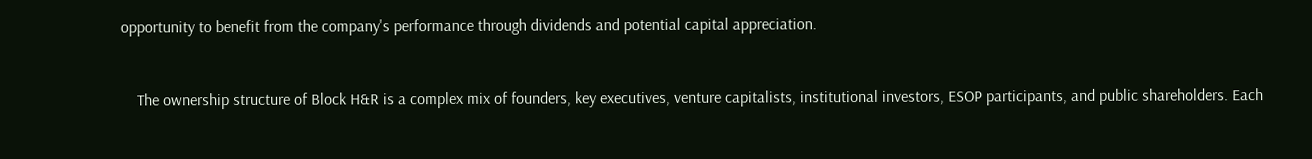opportunity to benefit from the company's performance through dividends and potential capital appreciation.


    The ownership structure of Block H&R is a complex mix of founders, key executives, venture capitalists, institutional investors, ESOP participants, and public shareholders. Each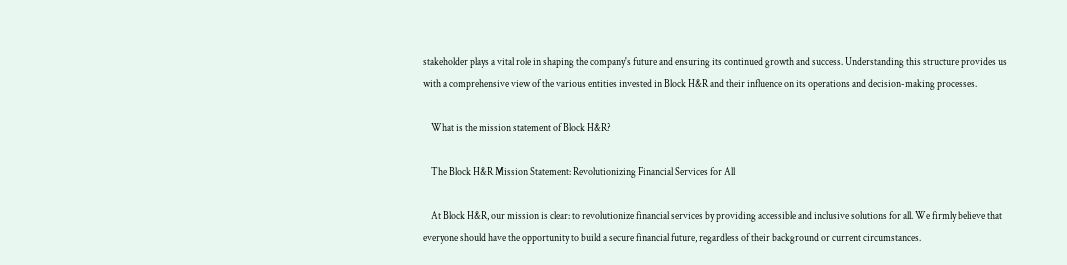stakeholder plays a vital role in shaping the company's future and ensuring its continued growth and success. Understanding this structure provides us with a comprehensive view of the various entities invested in Block H&R and their influence on its operations and decision-making processes.

    What is the mission statement of Block H&R?

    The Block H&R Mission Statement: Revolutionizing Financial Services for All

    At Block H&R, our mission is clear: to revolutionize financial services by providing accessible and inclusive solutions for all. We firmly believe that everyone should have the opportunity to build a secure financial future, regardless of their background or current circumstances.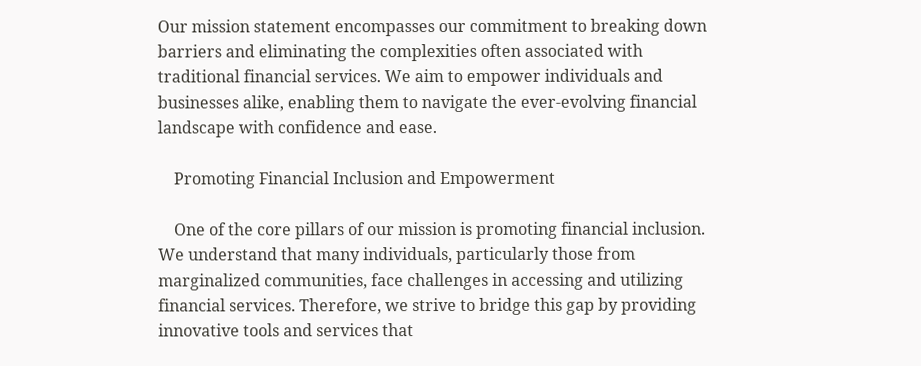Our mission statement encompasses our commitment to breaking down barriers and eliminating the complexities often associated with traditional financial services. We aim to empower individuals and businesses alike, enabling them to navigate the ever-evolving financial landscape with confidence and ease.

    Promoting Financial Inclusion and Empowerment

    One of the core pillars of our mission is promoting financial inclusion. We understand that many individuals, particularly those from marginalized communities, face challenges in accessing and utilizing financial services. Therefore, we strive to bridge this gap by providing innovative tools and services that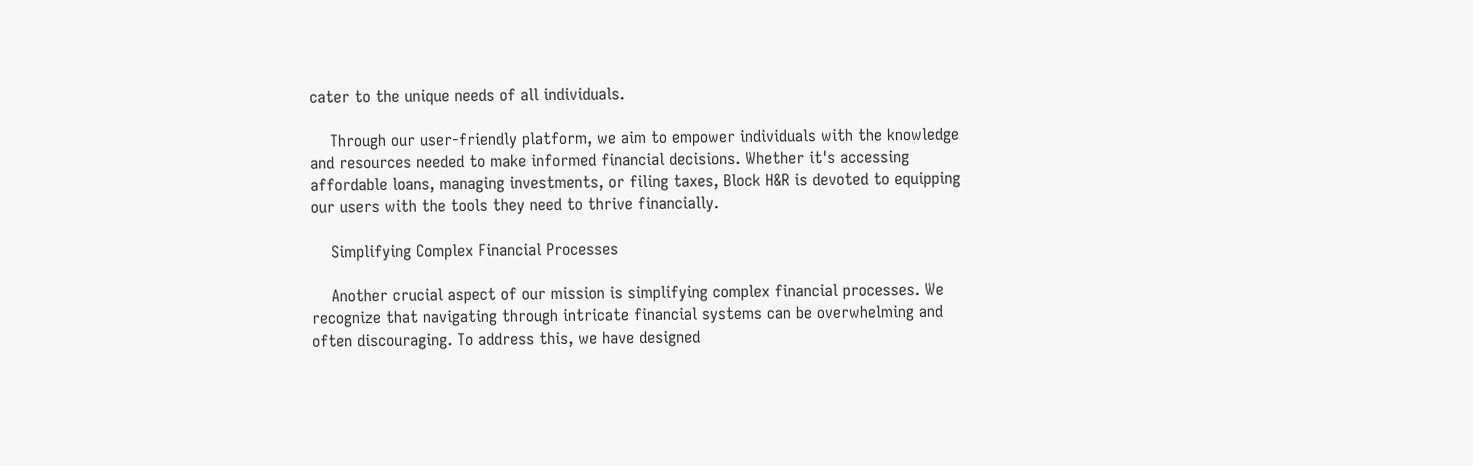cater to the unique needs of all individuals.

    Through our user-friendly platform, we aim to empower individuals with the knowledge and resources needed to make informed financial decisions. Whether it's accessing affordable loans, managing investments, or filing taxes, Block H&R is devoted to equipping our users with the tools they need to thrive financially.

    Simplifying Complex Financial Processes

    Another crucial aspect of our mission is simplifying complex financial processes. We recognize that navigating through intricate financial systems can be overwhelming and often discouraging. To address this, we have designed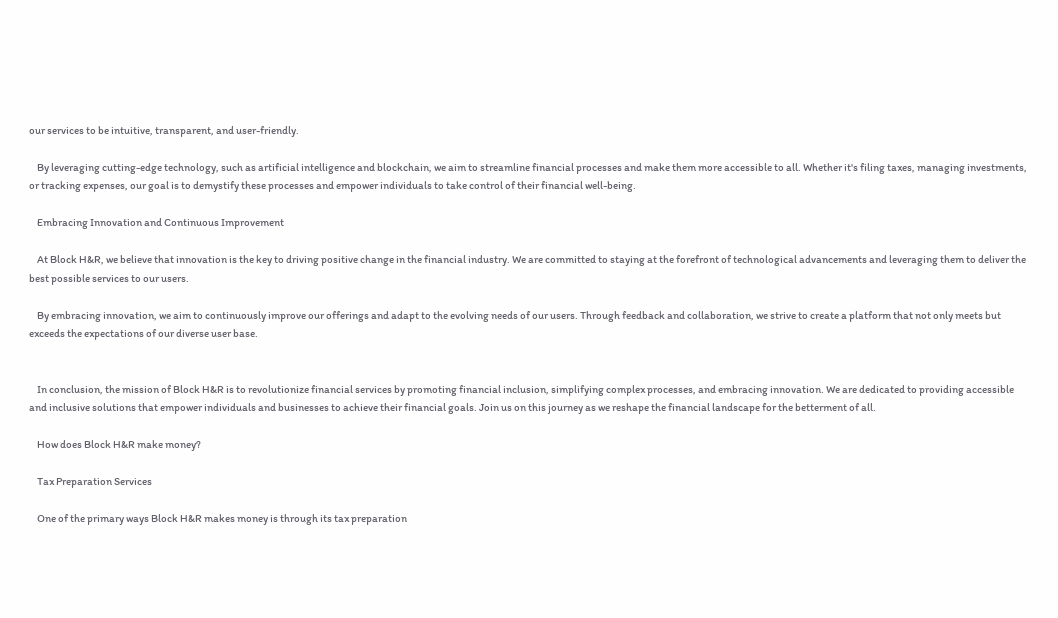our services to be intuitive, transparent, and user-friendly.

    By leveraging cutting-edge technology, such as artificial intelligence and blockchain, we aim to streamline financial processes and make them more accessible to all. Whether it's filing taxes, managing investments, or tracking expenses, our goal is to demystify these processes and empower individuals to take control of their financial well-being.

    Embracing Innovation and Continuous Improvement

    At Block H&R, we believe that innovation is the key to driving positive change in the financial industry. We are committed to staying at the forefront of technological advancements and leveraging them to deliver the best possible services to our users.

    By embracing innovation, we aim to continuously improve our offerings and adapt to the evolving needs of our users. Through feedback and collaboration, we strive to create a platform that not only meets but exceeds the expectations of our diverse user base.


    In conclusion, the mission of Block H&R is to revolutionize financial services by promoting financial inclusion, simplifying complex processes, and embracing innovation. We are dedicated to providing accessible and inclusive solutions that empower individuals and businesses to achieve their financial goals. Join us on this journey as we reshape the financial landscape for the betterment of all.

    How does Block H&R make money?

    Tax Preparation Services

    One of the primary ways Block H&R makes money is through its tax preparation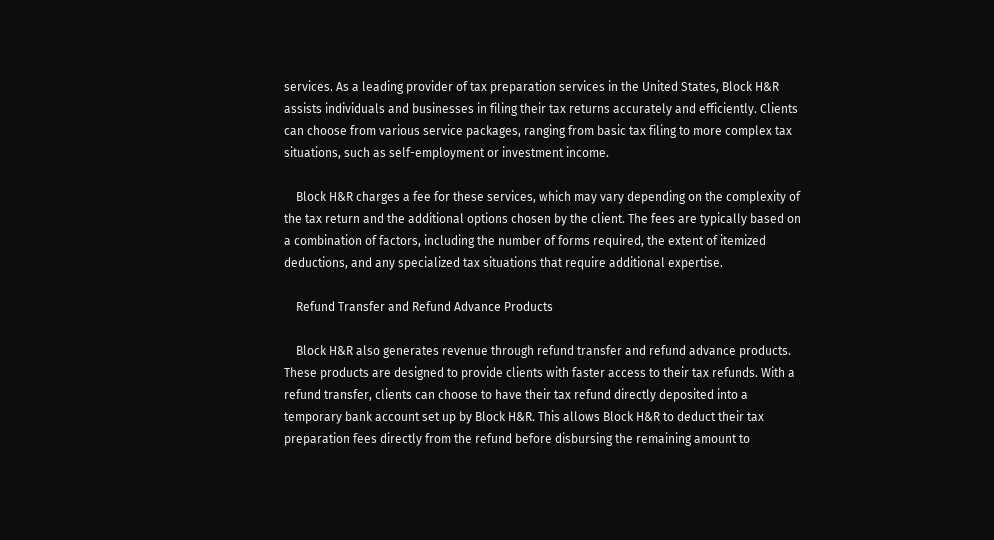services. As a leading provider of tax preparation services in the United States, Block H&R assists individuals and businesses in filing their tax returns accurately and efficiently. Clients can choose from various service packages, ranging from basic tax filing to more complex tax situations, such as self-employment or investment income.

    Block H&R charges a fee for these services, which may vary depending on the complexity of the tax return and the additional options chosen by the client. The fees are typically based on a combination of factors, including the number of forms required, the extent of itemized deductions, and any specialized tax situations that require additional expertise.

    Refund Transfer and Refund Advance Products

    Block H&R also generates revenue through refund transfer and refund advance products. These products are designed to provide clients with faster access to their tax refunds. With a refund transfer, clients can choose to have their tax refund directly deposited into a temporary bank account set up by Block H&R. This allows Block H&R to deduct their tax preparation fees directly from the refund before disbursing the remaining amount to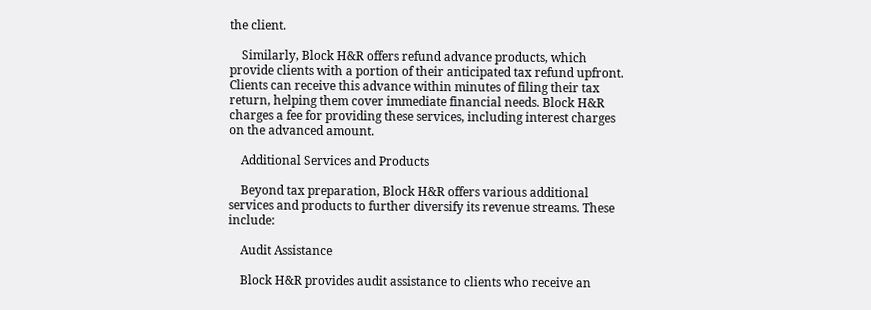the client.

    Similarly, Block H&R offers refund advance products, which provide clients with a portion of their anticipated tax refund upfront. Clients can receive this advance within minutes of filing their tax return, helping them cover immediate financial needs. Block H&R charges a fee for providing these services, including interest charges on the advanced amount.

    Additional Services and Products

    Beyond tax preparation, Block H&R offers various additional services and products to further diversify its revenue streams. These include:

    Audit Assistance

    Block H&R provides audit assistance to clients who receive an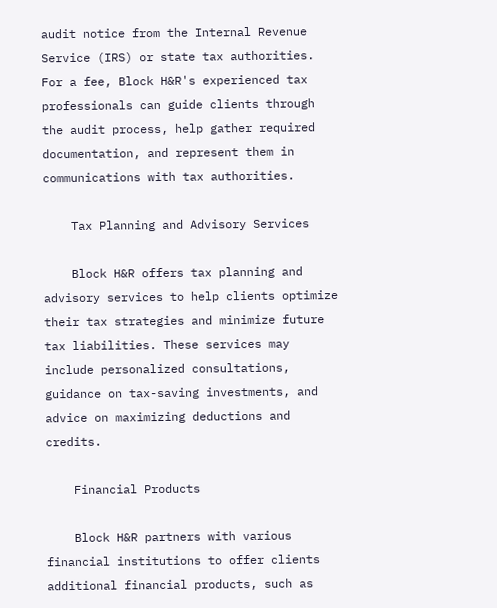audit notice from the Internal Revenue Service (IRS) or state tax authorities. For a fee, Block H&R's experienced tax professionals can guide clients through the audit process, help gather required documentation, and represent them in communications with tax authorities.

    Tax Planning and Advisory Services

    Block H&R offers tax planning and advisory services to help clients optimize their tax strategies and minimize future tax liabilities. These services may include personalized consultations, guidance on tax-saving investments, and advice on maximizing deductions and credits.

    Financial Products

    Block H&R partners with various financial institutions to offer clients additional financial products, such as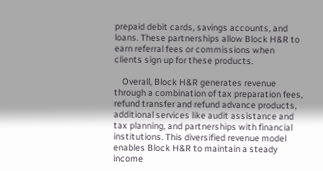prepaid debit cards, savings accounts, and loans. These partnerships allow Block H&R to earn referral fees or commissions when clients sign up for these products.

    Overall, Block H&R generates revenue through a combination of tax preparation fees, refund transfer and refund advance products, additional services like audit assistance and tax planning, and partnerships with financial institutions. This diversified revenue model enables Block H&R to maintain a steady income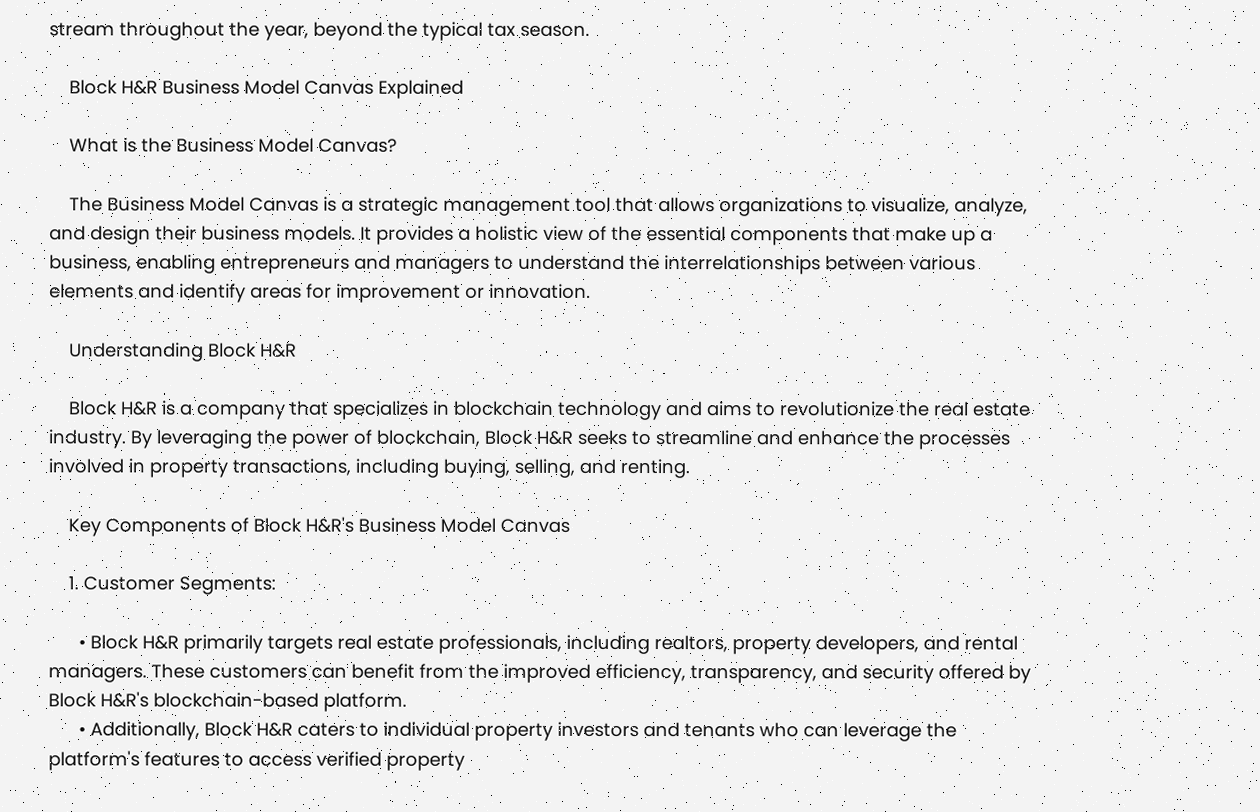stream throughout the year, beyond the typical tax season.

    Block H&R Business Model Canvas Explained

    What is the Business Model Canvas?

    The Business Model Canvas is a strategic management tool that allows organizations to visualize, analyze, and design their business models. It provides a holistic view of the essential components that make up a business, enabling entrepreneurs and managers to understand the interrelationships between various elements and identify areas for improvement or innovation.

    Understanding Block H&R

    Block H&R is a company that specializes in blockchain technology and aims to revolutionize the real estate industry. By leveraging the power of blockchain, Block H&R seeks to streamline and enhance the processes involved in property transactions, including buying, selling, and renting.

    Key Components of Block H&R's Business Model Canvas

    1. Customer Segments:

      • Block H&R primarily targets real estate professionals, including realtors, property developers, and rental managers. These customers can benefit from the improved efficiency, transparency, and security offered by Block H&R's blockchain-based platform.
      • Additionally, Block H&R caters to individual property investors and tenants who can leverage the platform's features to access verified property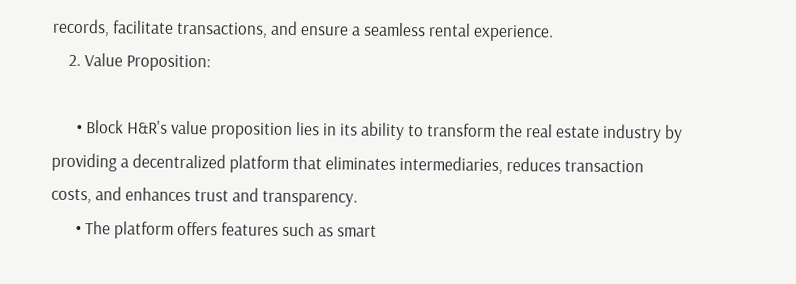records, facilitate transactions, and ensure a seamless rental experience.
    2. Value Proposition:

      • Block H&R's value proposition lies in its ability to transform the real estate industry by providing a decentralized platform that eliminates intermediaries, reduces transaction costs, and enhances trust and transparency.
      • The platform offers features such as smart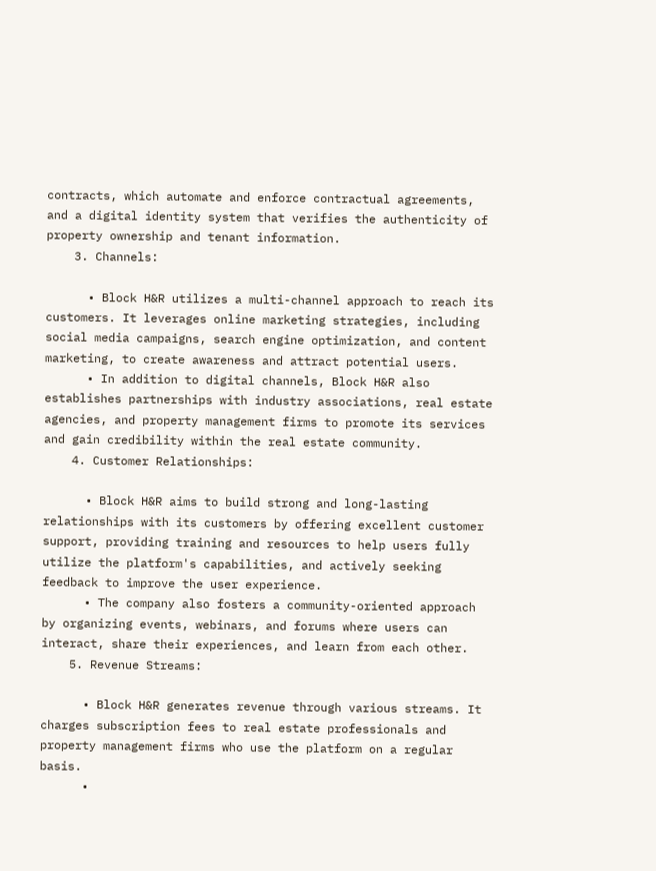contracts, which automate and enforce contractual agreements, and a digital identity system that verifies the authenticity of property ownership and tenant information.
    3. Channels:

      • Block H&R utilizes a multi-channel approach to reach its customers. It leverages online marketing strategies, including social media campaigns, search engine optimization, and content marketing, to create awareness and attract potential users.
      • In addition to digital channels, Block H&R also establishes partnerships with industry associations, real estate agencies, and property management firms to promote its services and gain credibility within the real estate community.
    4. Customer Relationships:

      • Block H&R aims to build strong and long-lasting relationships with its customers by offering excellent customer support, providing training and resources to help users fully utilize the platform's capabilities, and actively seeking feedback to improve the user experience.
      • The company also fosters a community-oriented approach by organizing events, webinars, and forums where users can interact, share their experiences, and learn from each other.
    5. Revenue Streams:

      • Block H&R generates revenue through various streams. It charges subscription fees to real estate professionals and property management firms who use the platform on a regular basis.
      •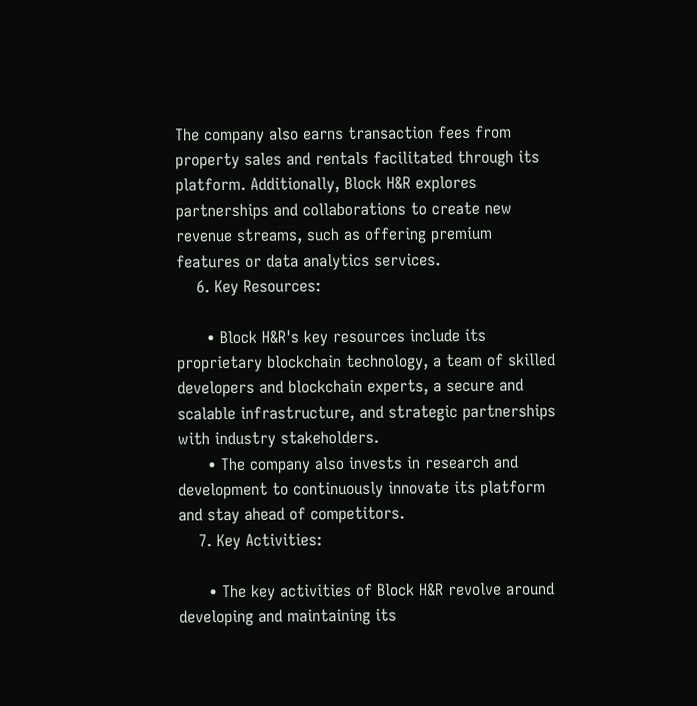The company also earns transaction fees from property sales and rentals facilitated through its platform. Additionally, Block H&R explores partnerships and collaborations to create new revenue streams, such as offering premium features or data analytics services.
    6. Key Resources:

      • Block H&R's key resources include its proprietary blockchain technology, a team of skilled developers and blockchain experts, a secure and scalable infrastructure, and strategic partnerships with industry stakeholders.
      • The company also invests in research and development to continuously innovate its platform and stay ahead of competitors.
    7. Key Activities:

      • The key activities of Block H&R revolve around developing and maintaining its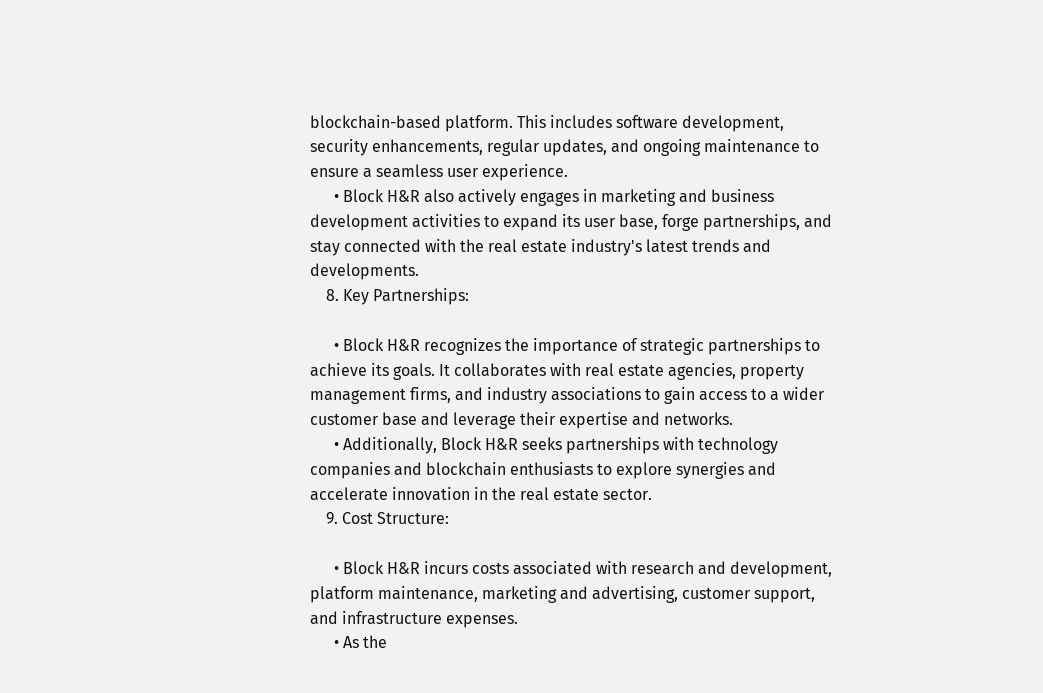blockchain-based platform. This includes software development, security enhancements, regular updates, and ongoing maintenance to ensure a seamless user experience.
      • Block H&R also actively engages in marketing and business development activities to expand its user base, forge partnerships, and stay connected with the real estate industry's latest trends and developments.
    8. Key Partnerships:

      • Block H&R recognizes the importance of strategic partnerships to achieve its goals. It collaborates with real estate agencies, property management firms, and industry associations to gain access to a wider customer base and leverage their expertise and networks.
      • Additionally, Block H&R seeks partnerships with technology companies and blockchain enthusiasts to explore synergies and accelerate innovation in the real estate sector.
    9. Cost Structure:

      • Block H&R incurs costs associated with research and development, platform maintenance, marketing and advertising, customer support, and infrastructure expenses.
      • As the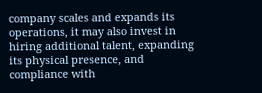company scales and expands its operations, it may also invest in hiring additional talent, expanding its physical presence, and compliance with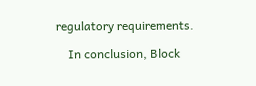regulatory requirements.

    In conclusion, Block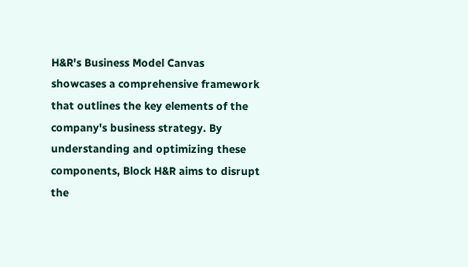H&R's Business Model Canvas showcases a comprehensive framework that outlines the key elements of the company's business strategy. By understanding and optimizing these components, Block H&R aims to disrupt the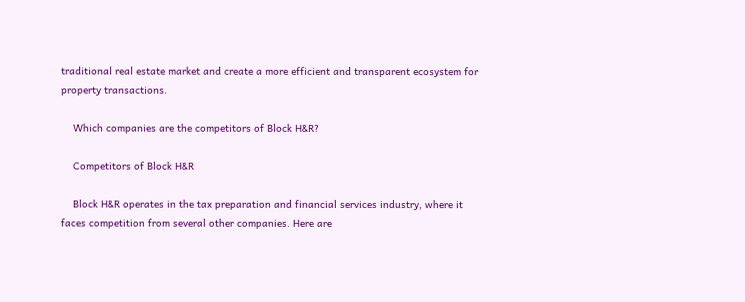traditional real estate market and create a more efficient and transparent ecosystem for property transactions.

    Which companies are the competitors of Block H&R?

    Competitors of Block H&R

    Block H&R operates in the tax preparation and financial services industry, where it faces competition from several other companies. Here are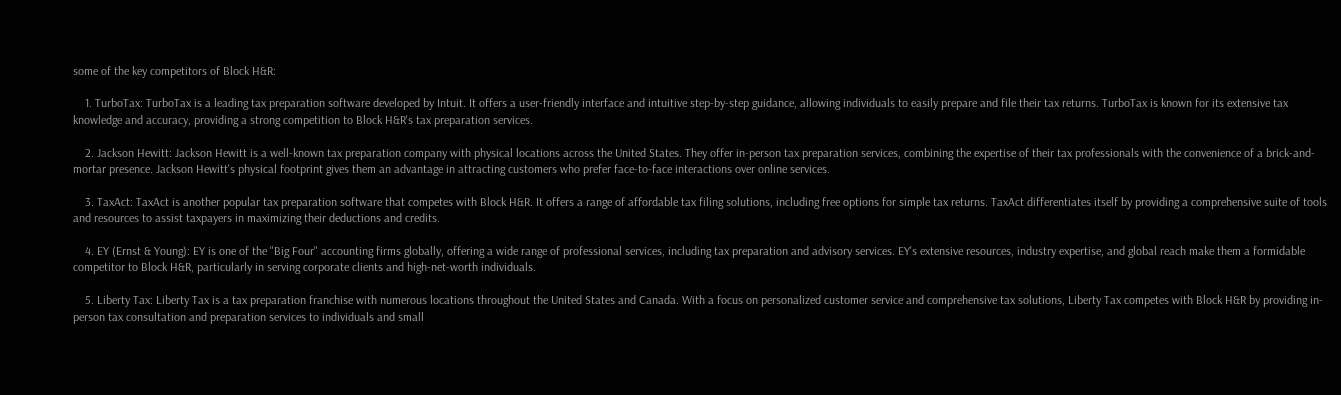some of the key competitors of Block H&R:

    1. TurboTax: TurboTax is a leading tax preparation software developed by Intuit. It offers a user-friendly interface and intuitive step-by-step guidance, allowing individuals to easily prepare and file their tax returns. TurboTax is known for its extensive tax knowledge and accuracy, providing a strong competition to Block H&R's tax preparation services.

    2. Jackson Hewitt: Jackson Hewitt is a well-known tax preparation company with physical locations across the United States. They offer in-person tax preparation services, combining the expertise of their tax professionals with the convenience of a brick-and-mortar presence. Jackson Hewitt's physical footprint gives them an advantage in attracting customers who prefer face-to-face interactions over online services.

    3. TaxAct: TaxAct is another popular tax preparation software that competes with Block H&R. It offers a range of affordable tax filing solutions, including free options for simple tax returns. TaxAct differentiates itself by providing a comprehensive suite of tools and resources to assist taxpayers in maximizing their deductions and credits.

    4. EY (Ernst & Young): EY is one of the "Big Four" accounting firms globally, offering a wide range of professional services, including tax preparation and advisory services. EY's extensive resources, industry expertise, and global reach make them a formidable competitor to Block H&R, particularly in serving corporate clients and high-net-worth individuals.

    5. Liberty Tax: Liberty Tax is a tax preparation franchise with numerous locations throughout the United States and Canada. With a focus on personalized customer service and comprehensive tax solutions, Liberty Tax competes with Block H&R by providing in-person tax consultation and preparation services to individuals and small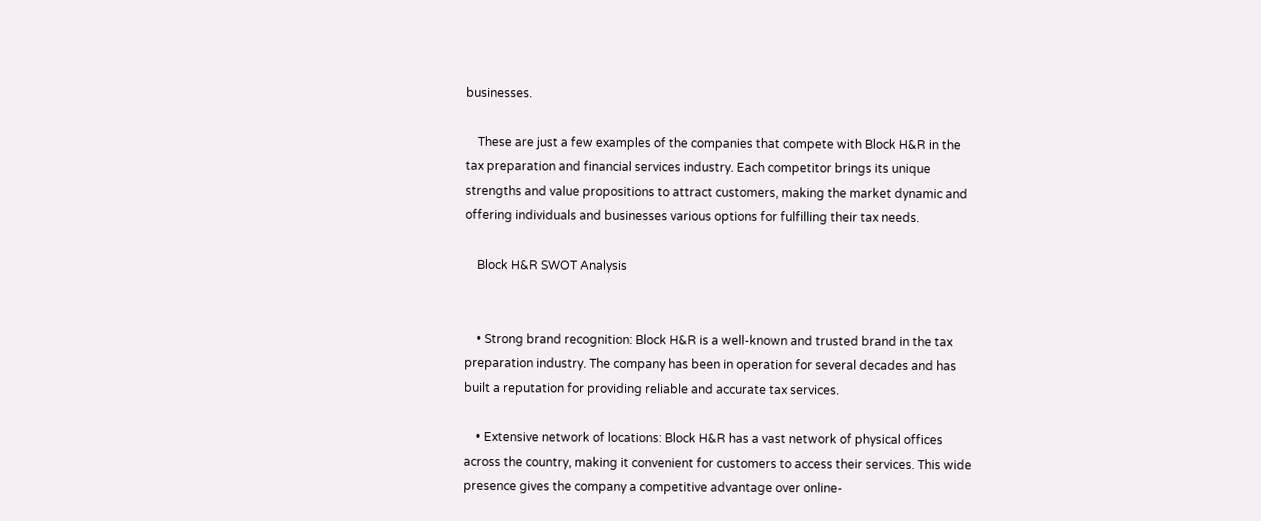businesses.

    These are just a few examples of the companies that compete with Block H&R in the tax preparation and financial services industry. Each competitor brings its unique strengths and value propositions to attract customers, making the market dynamic and offering individuals and businesses various options for fulfilling their tax needs.

    Block H&R SWOT Analysis


    • Strong brand recognition: Block H&R is a well-known and trusted brand in the tax preparation industry. The company has been in operation for several decades and has built a reputation for providing reliable and accurate tax services.

    • Extensive network of locations: Block H&R has a vast network of physical offices across the country, making it convenient for customers to access their services. This wide presence gives the company a competitive advantage over online-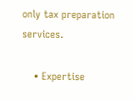only tax preparation services.

    • Expertise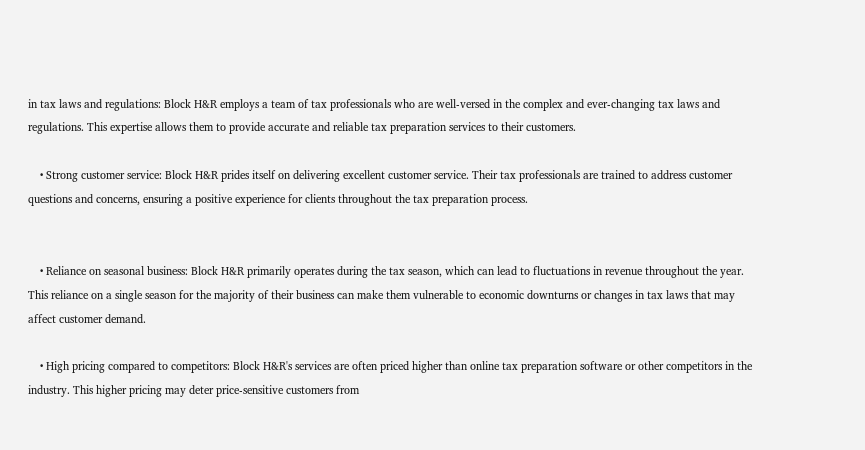in tax laws and regulations: Block H&R employs a team of tax professionals who are well-versed in the complex and ever-changing tax laws and regulations. This expertise allows them to provide accurate and reliable tax preparation services to their customers.

    • Strong customer service: Block H&R prides itself on delivering excellent customer service. Their tax professionals are trained to address customer questions and concerns, ensuring a positive experience for clients throughout the tax preparation process.


    • Reliance on seasonal business: Block H&R primarily operates during the tax season, which can lead to fluctuations in revenue throughout the year. This reliance on a single season for the majority of their business can make them vulnerable to economic downturns or changes in tax laws that may affect customer demand.

    • High pricing compared to competitors: Block H&R's services are often priced higher than online tax preparation software or other competitors in the industry. This higher pricing may deter price-sensitive customers from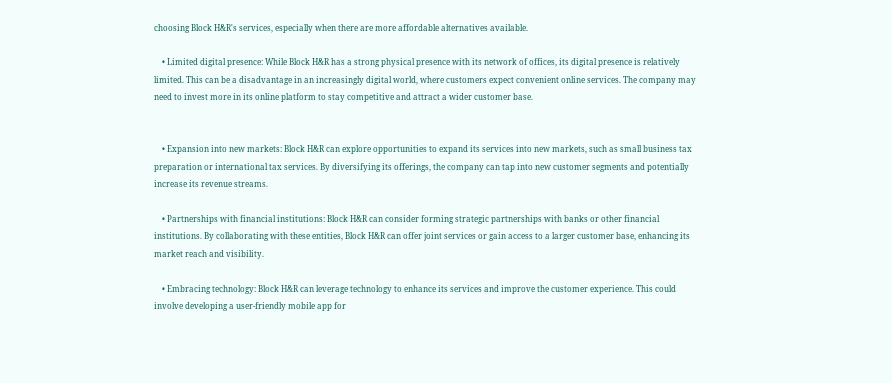choosing Block H&R's services, especially when there are more affordable alternatives available.

    • Limited digital presence: While Block H&R has a strong physical presence with its network of offices, its digital presence is relatively limited. This can be a disadvantage in an increasingly digital world, where customers expect convenient online services. The company may need to invest more in its online platform to stay competitive and attract a wider customer base.


    • Expansion into new markets: Block H&R can explore opportunities to expand its services into new markets, such as small business tax preparation or international tax services. By diversifying its offerings, the company can tap into new customer segments and potentially increase its revenue streams.

    • Partnerships with financial institutions: Block H&R can consider forming strategic partnerships with banks or other financial institutions. By collaborating with these entities, Block H&R can offer joint services or gain access to a larger customer base, enhancing its market reach and visibility.

    • Embracing technology: Block H&R can leverage technology to enhance its services and improve the customer experience. This could involve developing a user-friendly mobile app for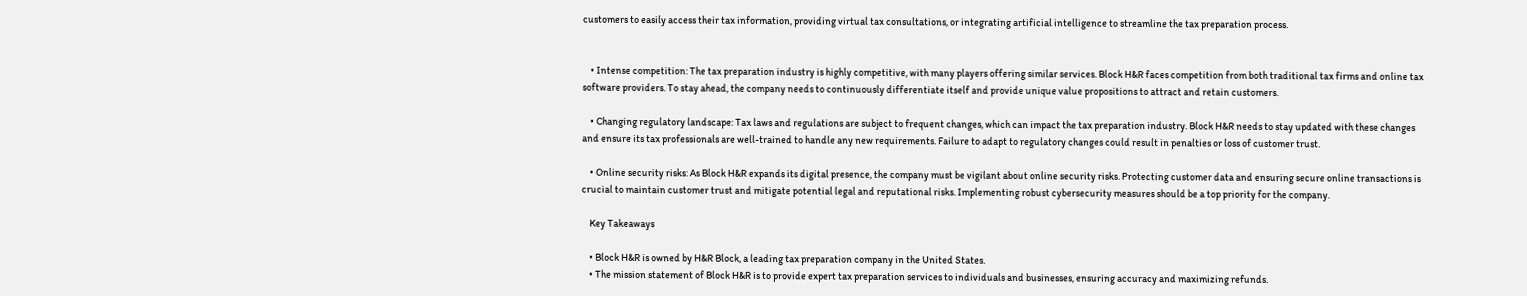customers to easily access their tax information, providing virtual tax consultations, or integrating artificial intelligence to streamline the tax preparation process.


    • Intense competition: The tax preparation industry is highly competitive, with many players offering similar services. Block H&R faces competition from both traditional tax firms and online tax software providers. To stay ahead, the company needs to continuously differentiate itself and provide unique value propositions to attract and retain customers.

    • Changing regulatory landscape: Tax laws and regulations are subject to frequent changes, which can impact the tax preparation industry. Block H&R needs to stay updated with these changes and ensure its tax professionals are well-trained to handle any new requirements. Failure to adapt to regulatory changes could result in penalties or loss of customer trust.

    • Online security risks: As Block H&R expands its digital presence, the company must be vigilant about online security risks. Protecting customer data and ensuring secure online transactions is crucial to maintain customer trust and mitigate potential legal and reputational risks. Implementing robust cybersecurity measures should be a top priority for the company.

    Key Takeaways

    • Block H&R is owned by H&R Block, a leading tax preparation company in the United States.
    • The mission statement of Block H&R is to provide expert tax preparation services to individuals and businesses, ensuring accuracy and maximizing refunds.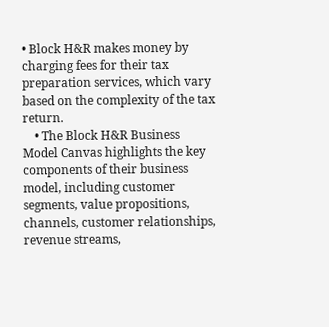• Block H&R makes money by charging fees for their tax preparation services, which vary based on the complexity of the tax return.
    • The Block H&R Business Model Canvas highlights the key components of their business model, including customer segments, value propositions, channels, customer relationships, revenue streams,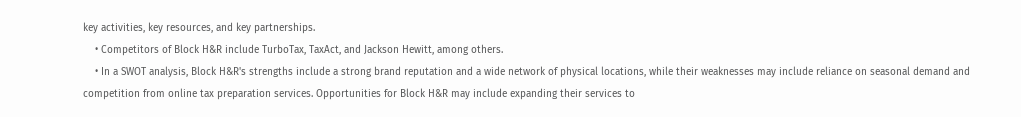key activities, key resources, and key partnerships.
    • Competitors of Block H&R include TurboTax, TaxAct, and Jackson Hewitt, among others.
    • In a SWOT analysis, Block H&R's strengths include a strong brand reputation and a wide network of physical locations, while their weaknesses may include reliance on seasonal demand and competition from online tax preparation services. Opportunities for Block H&R may include expanding their services to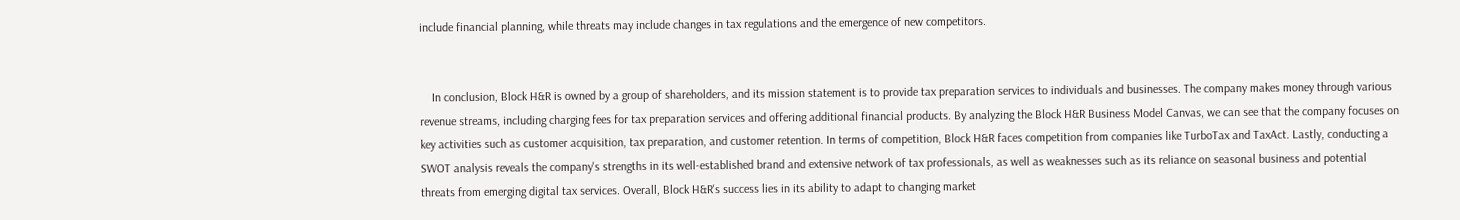include financial planning, while threats may include changes in tax regulations and the emergence of new competitors.


    In conclusion, Block H&R is owned by a group of shareholders, and its mission statement is to provide tax preparation services to individuals and businesses. The company makes money through various revenue streams, including charging fees for tax preparation services and offering additional financial products. By analyzing the Block H&R Business Model Canvas, we can see that the company focuses on key activities such as customer acquisition, tax preparation, and customer retention. In terms of competition, Block H&R faces competition from companies like TurboTax and TaxAct. Lastly, conducting a SWOT analysis reveals the company's strengths in its well-established brand and extensive network of tax professionals, as well as weaknesses such as its reliance on seasonal business and potential threats from emerging digital tax services. Overall, Block H&R's success lies in its ability to adapt to changing market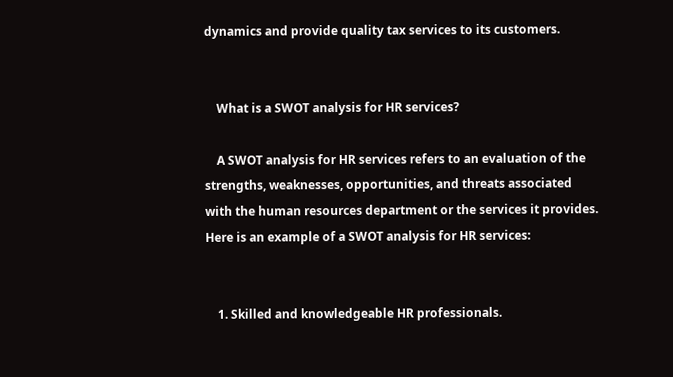dynamics and provide quality tax services to its customers.


    What is a SWOT analysis for HR services?

    A SWOT analysis for HR services refers to an evaluation of the strengths, weaknesses, opportunities, and threats associated with the human resources department or the services it provides. Here is an example of a SWOT analysis for HR services:


    1. Skilled and knowledgeable HR professionals.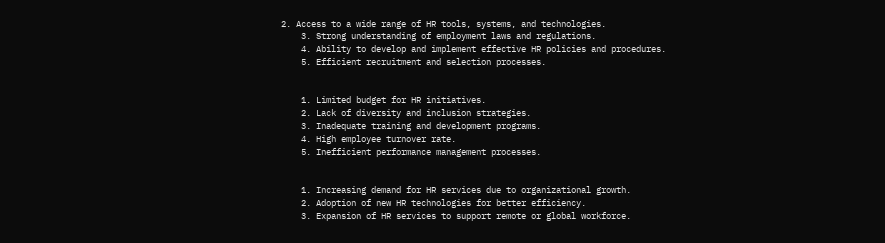2. Access to a wide range of HR tools, systems, and technologies.
    3. Strong understanding of employment laws and regulations.
    4. Ability to develop and implement effective HR policies and procedures.
    5. Efficient recruitment and selection processes.


    1. Limited budget for HR initiatives.
    2. Lack of diversity and inclusion strategies.
    3. Inadequate training and development programs.
    4. High employee turnover rate.
    5. Inefficient performance management processes.


    1. Increasing demand for HR services due to organizational growth.
    2. Adoption of new HR technologies for better efficiency.
    3. Expansion of HR services to support remote or global workforce.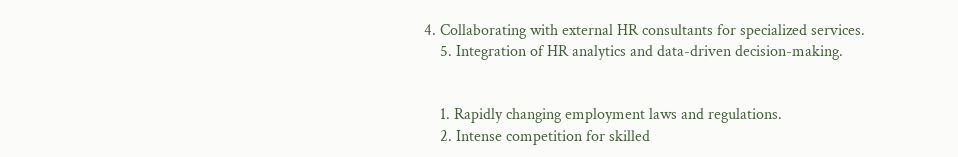4. Collaborating with external HR consultants for specialized services.
    5. Integration of HR analytics and data-driven decision-making.


    1. Rapidly changing employment laws and regulations.
    2. Intense competition for skilled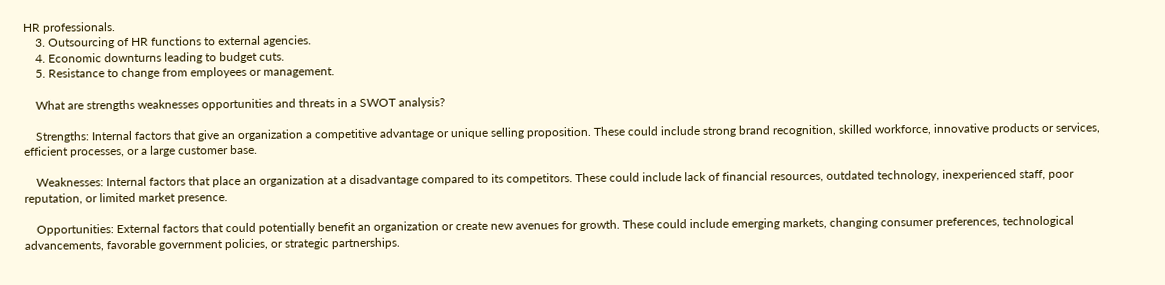HR professionals.
    3. Outsourcing of HR functions to external agencies.
    4. Economic downturns leading to budget cuts.
    5. Resistance to change from employees or management.

    What are strengths weaknesses opportunities and threats in a SWOT analysis?

    Strengths: Internal factors that give an organization a competitive advantage or unique selling proposition. These could include strong brand recognition, skilled workforce, innovative products or services, efficient processes, or a large customer base.

    Weaknesses: Internal factors that place an organization at a disadvantage compared to its competitors. These could include lack of financial resources, outdated technology, inexperienced staff, poor reputation, or limited market presence.

    Opportunities: External factors that could potentially benefit an organization or create new avenues for growth. These could include emerging markets, changing consumer preferences, technological advancements, favorable government policies, or strategic partnerships.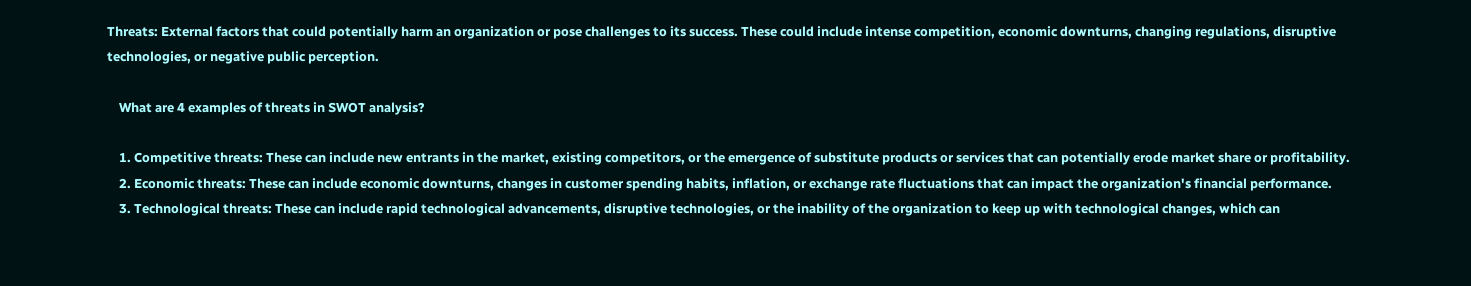Threats: External factors that could potentially harm an organization or pose challenges to its success. These could include intense competition, economic downturns, changing regulations, disruptive technologies, or negative public perception.

    What are 4 examples of threats in SWOT analysis?

    1. Competitive threats: These can include new entrants in the market, existing competitors, or the emergence of substitute products or services that can potentially erode market share or profitability.
    2. Economic threats: These can include economic downturns, changes in customer spending habits, inflation, or exchange rate fluctuations that can impact the organization's financial performance.
    3. Technological threats: These can include rapid technological advancements, disruptive technologies, or the inability of the organization to keep up with technological changes, which can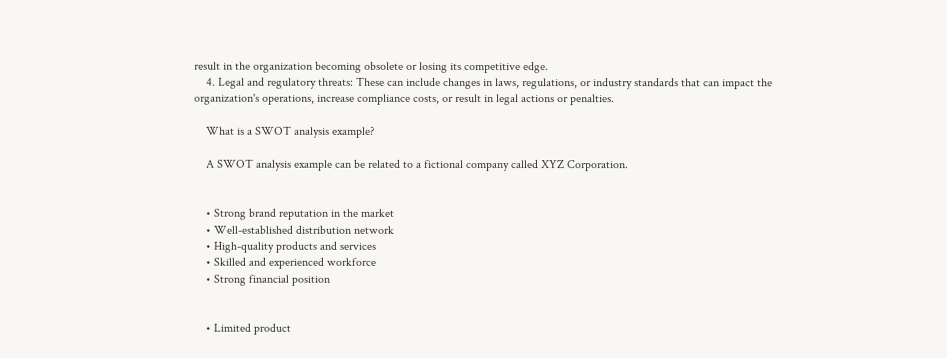result in the organization becoming obsolete or losing its competitive edge.
    4. Legal and regulatory threats: These can include changes in laws, regulations, or industry standards that can impact the organization's operations, increase compliance costs, or result in legal actions or penalties.

    What is a SWOT analysis example?

    A SWOT analysis example can be related to a fictional company called XYZ Corporation.


    • Strong brand reputation in the market
    • Well-established distribution network
    • High-quality products and services
    • Skilled and experienced workforce
    • Strong financial position


    • Limited product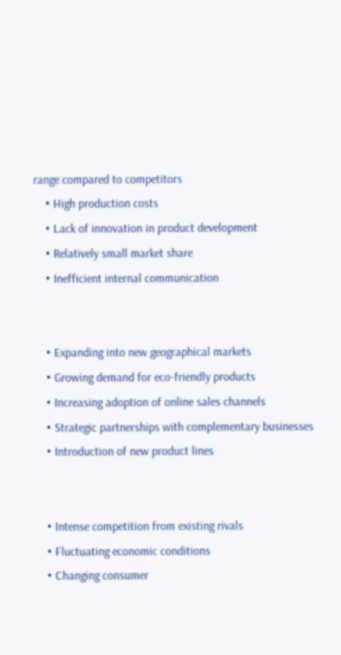range compared to competitors
    • High production costs
    • Lack of innovation in product development
    • Relatively small market share
    • Inefficient internal communication


    • Expanding into new geographical markets
    • Growing demand for eco-friendly products
    • Increasing adoption of online sales channels
    • Strategic partnerships with complementary businesses
    • Introduction of new product lines


    • Intense competition from existing rivals
    • Fluctuating economic conditions
    • Changing consumer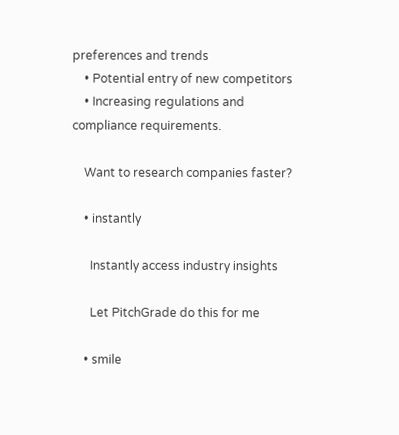preferences and trends
    • Potential entry of new competitors
    • Increasing regulations and compliance requirements.

    Want to research companies faster?

    • instantly

      Instantly access industry insights

      Let PitchGrade do this for me

    • smile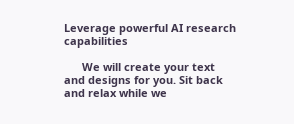Leverage powerful AI research capabilities

      We will create your text and designs for you. Sit back and relax while we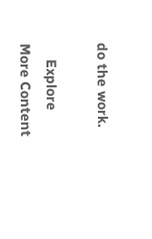do the work.

    Explore More Content